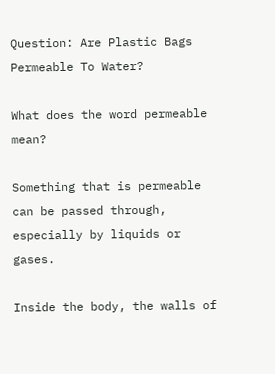Question: Are Plastic Bags Permeable To Water?

What does the word permeable mean?

Something that is permeable can be passed through, especially by liquids or gases.

Inside the body, the walls of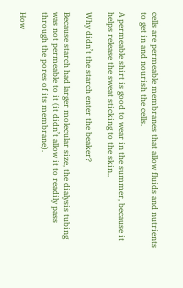cells are permeable membranes that allow fluids and nutrients to get in and nourish the cells.

A permeable shirt is good to wear in the summer, because it helps release the sweat sticking to the skin..

Why didn’t the starch enter the beaker?

Because starch had larger molecular size, the dialysis tubing was not permeable to it (it didn’t allow it to readily pass through the pores of its membrane).

How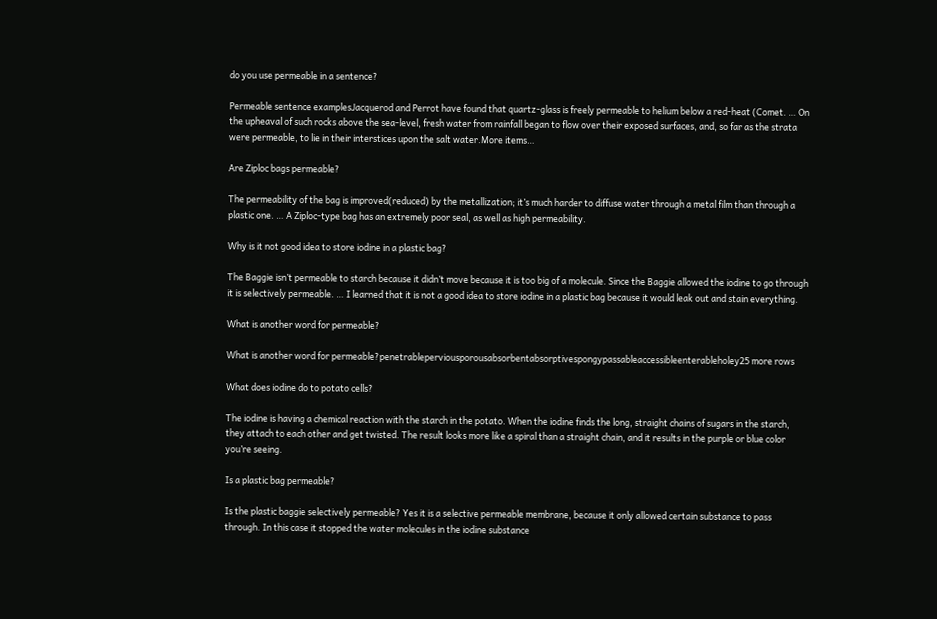do you use permeable in a sentence?

Permeable sentence examplesJacquerod and Perrot have found that quartz-glass is freely permeable to helium below a red-heat (Comet. … On the upheaval of such rocks above the sea-level, fresh water from rainfall began to flow over their exposed surfaces, and, so far as the strata were permeable, to lie in their interstices upon the salt water.More items…

Are Ziploc bags permeable?

The permeability of the bag is improved(reduced) by the metallization; it’s much harder to diffuse water through a metal film than through a plastic one. … A Ziploc-type bag has an extremely poor seal, as well as high permeability.

Why is it not good idea to store iodine in a plastic bag?

The Baggie isn’t permeable to starch because it didn’t move because it is too big of a molecule. Since the Baggie allowed the iodine to go through it is selectively permeable. … I learned that it is not a good idea to store iodine in a plastic bag because it would leak out and stain everything.

What is another word for permeable?

What is another word for permeable?penetrableperviousporousabsorbentabsorptivespongypassableaccessibleenterableholey25 more rows

What does iodine do to potato cells?

The iodine is having a chemical reaction with the starch in the potato. When the iodine finds the long, straight chains of sugars in the starch, they attach to each other and get twisted. The result looks more like a spiral than a straight chain, and it results in the purple or blue color you’re seeing.

Is a plastic bag permeable?

Is the plastic baggie selectively permeable? Yes it is a selective permeable membrane, because it only allowed certain substance to pass through. In this case it stopped the water molecules in the iodine substance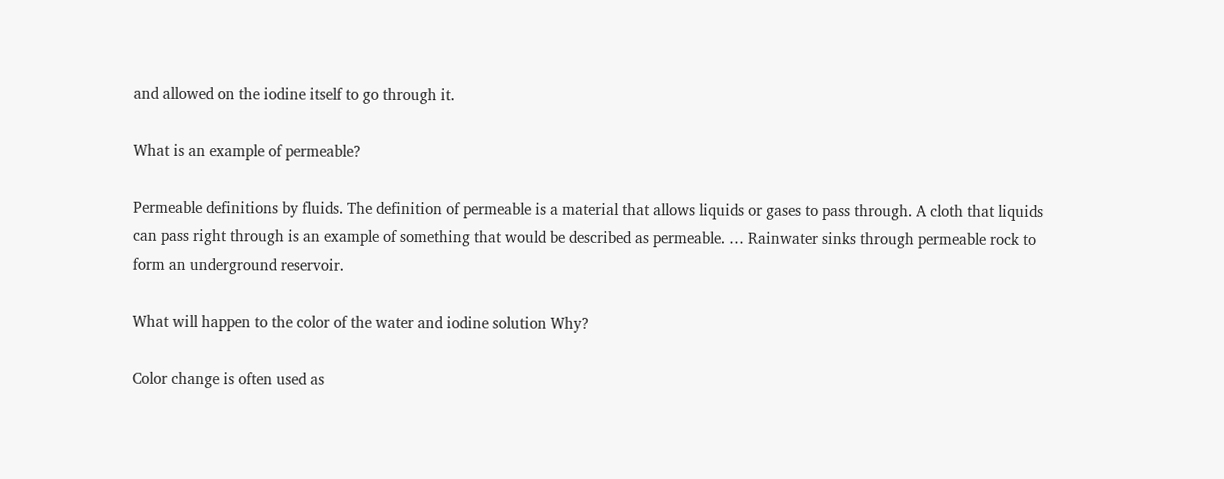and allowed on the iodine itself to go through it.

What is an example of permeable?

Permeable definitions by fluids. The definition of permeable is a material that allows liquids or gases to pass through. A cloth that liquids can pass right through is an example of something that would be described as permeable. … Rainwater sinks through permeable rock to form an underground reservoir.

What will happen to the color of the water and iodine solution Why?

Color change is often used as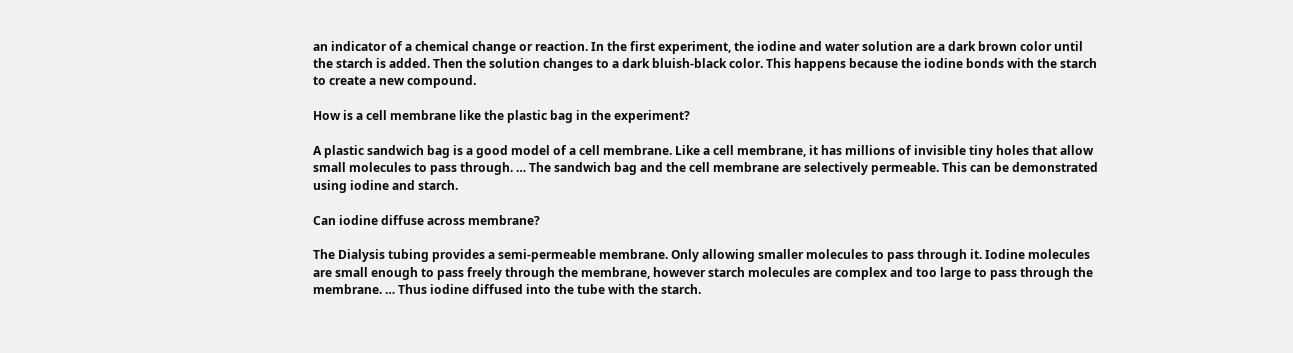an indicator of a chemical change or reaction. In the first experiment, the iodine and water solution are a dark brown color until the starch is added. Then the solution changes to a dark bluish-black color. This happens because the iodine bonds with the starch to create a new compound.

How is a cell membrane like the plastic bag in the experiment?

A plastic sandwich bag is a good model of a cell membrane. Like a cell membrane, it has millions of invisible tiny holes that allow small molecules to pass through. … The sandwich bag and the cell membrane are selectively permeable. This can be demonstrated using iodine and starch.

Can iodine diffuse across membrane?

The Dialysis tubing provides a semi-permeable membrane. Only allowing smaller molecules to pass through it. Iodine molecules are small enough to pass freely through the membrane, however starch molecules are complex and too large to pass through the membrane. … Thus iodine diffused into the tube with the starch.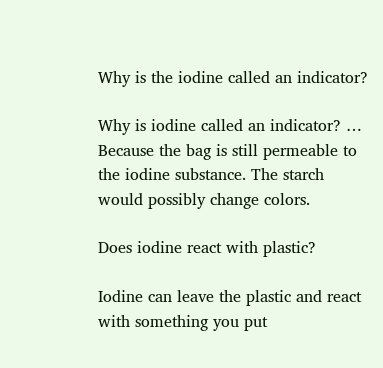Why is the iodine called an indicator?

Why is iodine called an indicator? … Because the bag is still permeable to the iodine substance. The starch would possibly change colors.

Does iodine react with plastic?

Iodine can leave the plastic and react with something you put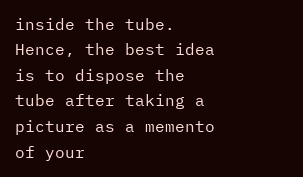inside the tube. Hence, the best idea is to dispose the tube after taking a picture as a memento of your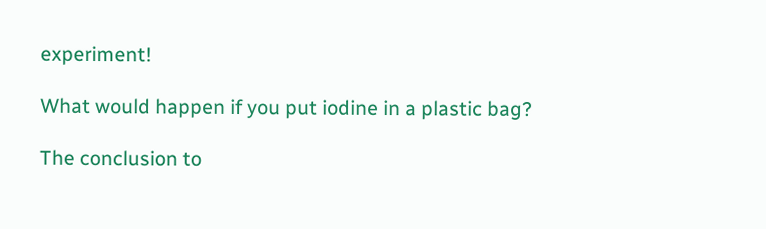experiment!

What would happen if you put iodine in a plastic bag?

The conclusion to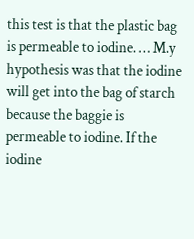this test is that the plastic bag is permeable to iodine. … M.y hypothesis was that the iodine will get into the bag of starch because the baggie is permeable to iodine. If the iodine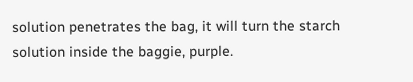solution penetrates the bag, it will turn the starch solution inside the baggie, purple.